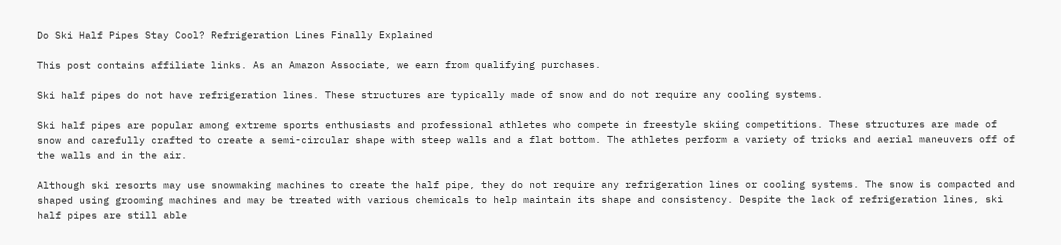Do Ski Half Pipes Stay Cool? Refrigeration Lines Finally Explained

This post contains affiliate links. As an Amazon Associate, we earn from qualifying purchases.

Ski half pipes do not have refrigeration lines. These structures are typically made of snow and do not require any cooling systems.

Ski half pipes are popular among extreme sports enthusiasts and professional athletes who compete in freestyle skiing competitions. These structures are made of snow and carefully crafted to create a semi-circular shape with steep walls and a flat bottom. The athletes perform a variety of tricks and aerial maneuvers off of the walls and in the air.

Although ski resorts may use snowmaking machines to create the half pipe, they do not require any refrigeration lines or cooling systems. The snow is compacted and shaped using grooming machines and may be treated with various chemicals to help maintain its shape and consistency. Despite the lack of refrigeration lines, ski half pipes are still able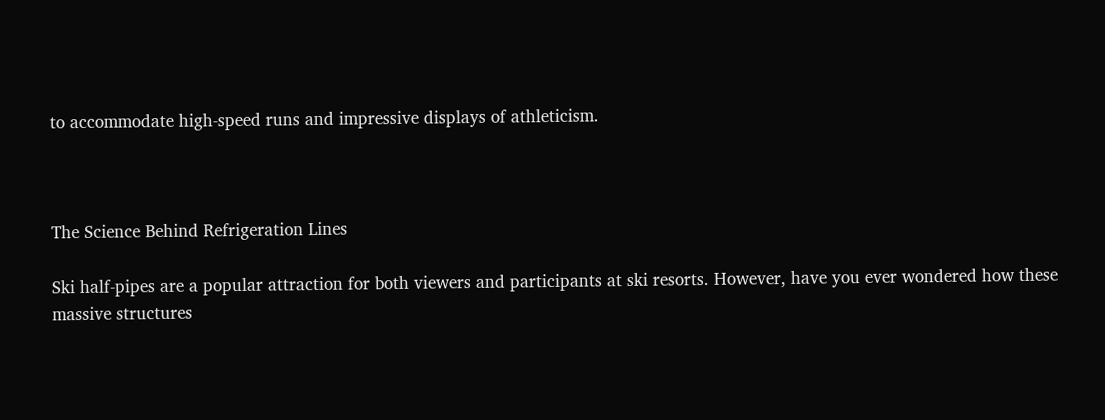to accommodate high-speed runs and impressive displays of athleticism.



The Science Behind Refrigeration Lines

Ski half-pipes are a popular attraction for both viewers and participants at ski resorts. However, have you ever wondered how these massive structures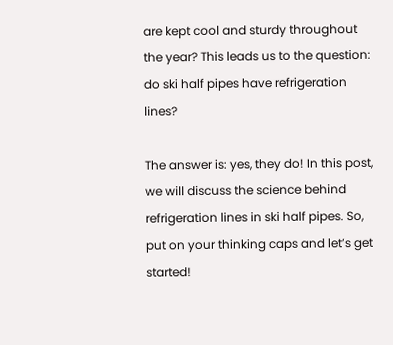are kept cool and sturdy throughout the year? This leads us to the question: do ski half pipes have refrigeration lines?

The answer is: yes, they do! In this post, we will discuss the science behind refrigeration lines in ski half pipes. So, put on your thinking caps and let’s get started!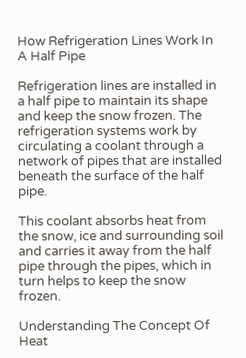How Refrigeration Lines Work In A Half Pipe

Refrigeration lines are installed in a half pipe to maintain its shape and keep the snow frozen. The refrigeration systems work by circulating a coolant through a network of pipes that are installed beneath the surface of the half pipe.

This coolant absorbs heat from the snow, ice and surrounding soil and carries it away from the half pipe through the pipes, which in turn helps to keep the snow frozen.

Understanding The Concept Of Heat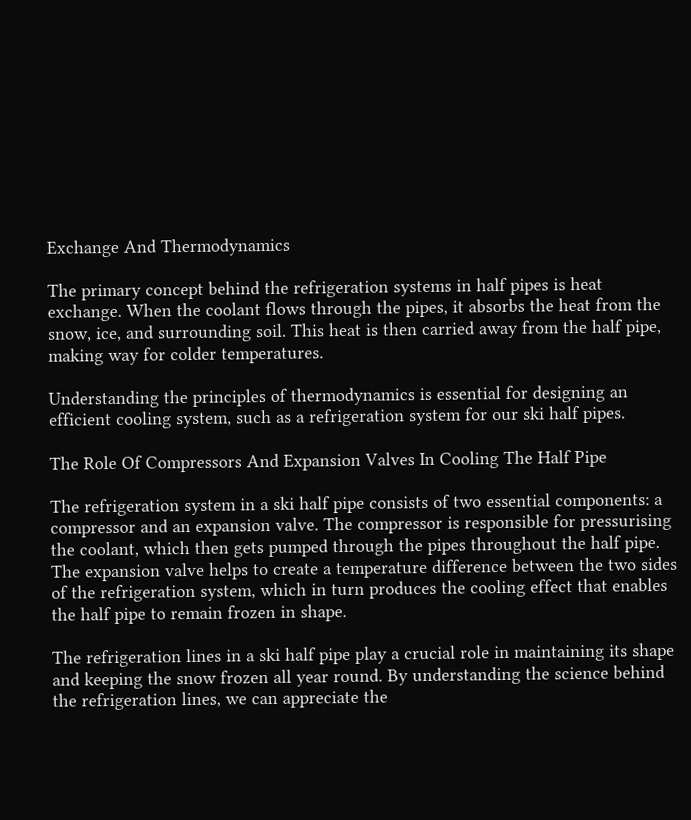Exchange And Thermodynamics

The primary concept behind the refrigeration systems in half pipes is heat exchange. When the coolant flows through the pipes, it absorbs the heat from the snow, ice, and surrounding soil. This heat is then carried away from the half pipe, making way for colder temperatures.

Understanding the principles of thermodynamics is essential for designing an efficient cooling system, such as a refrigeration system for our ski half pipes.

The Role Of Compressors And Expansion Valves In Cooling The Half Pipe

The refrigeration system in a ski half pipe consists of two essential components: a compressor and an expansion valve. The compressor is responsible for pressurising the coolant, which then gets pumped through the pipes throughout the half pipe. The expansion valve helps to create a temperature difference between the two sides of the refrigeration system, which in turn produces the cooling effect that enables the half pipe to remain frozen in shape.

The refrigeration lines in a ski half pipe play a crucial role in maintaining its shape and keeping the snow frozen all year round. By understanding the science behind the refrigeration lines, we can appreciate the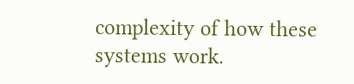complexity of how these systems work.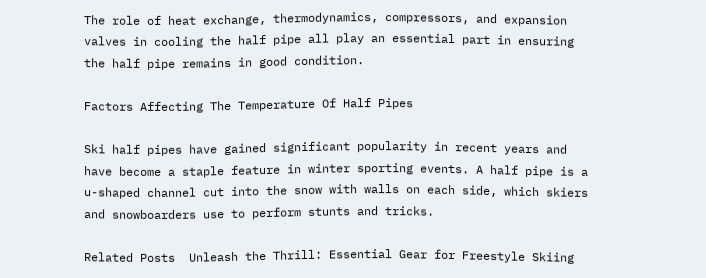The role of heat exchange, thermodynamics, compressors, and expansion valves in cooling the half pipe all play an essential part in ensuring the half pipe remains in good condition.

Factors Affecting The Temperature Of Half Pipes

Ski half pipes have gained significant popularity in recent years and have become a staple feature in winter sporting events. A half pipe is a u-shaped channel cut into the snow with walls on each side, which skiers and snowboarders use to perform stunts and tricks.

Related Posts  Unleash the Thrill: Essential Gear for Freestyle Skiing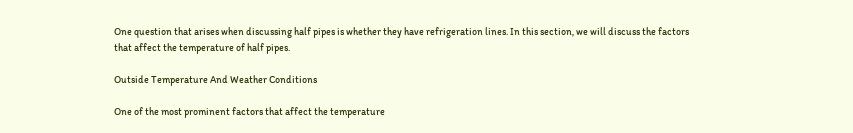One question that arises when discussing half pipes is whether they have refrigeration lines. In this section, we will discuss the factors that affect the temperature of half pipes.

Outside Temperature And Weather Conditions

One of the most prominent factors that affect the temperature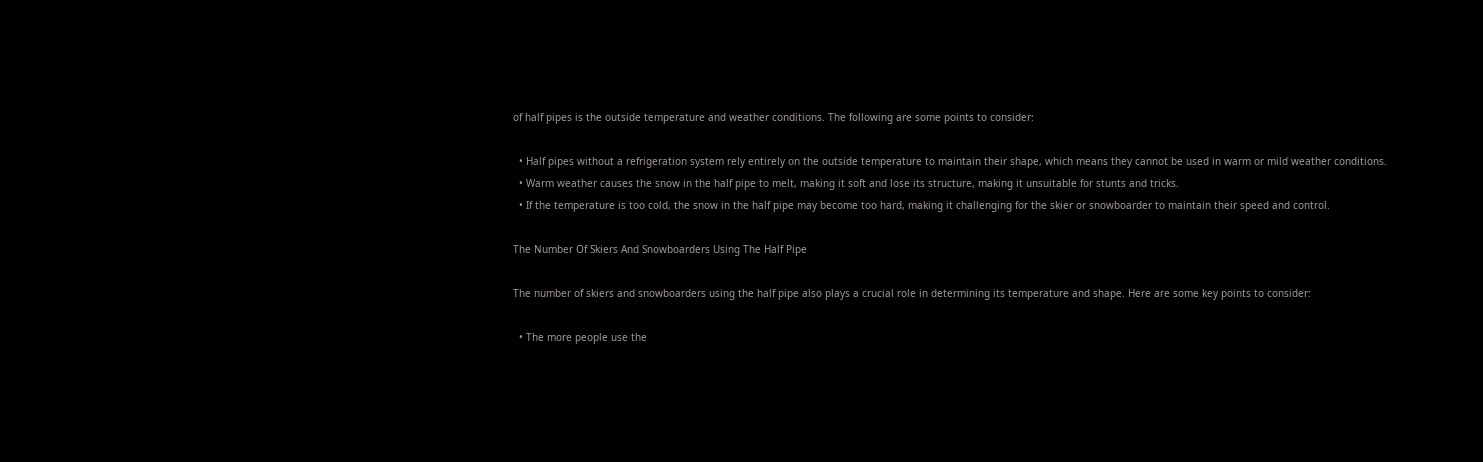of half pipes is the outside temperature and weather conditions. The following are some points to consider:

  • Half pipes without a refrigeration system rely entirely on the outside temperature to maintain their shape, which means they cannot be used in warm or mild weather conditions.
  • Warm weather causes the snow in the half pipe to melt, making it soft and lose its structure, making it unsuitable for stunts and tricks.
  • If the temperature is too cold, the snow in the half pipe may become too hard, making it challenging for the skier or snowboarder to maintain their speed and control.

The Number Of Skiers And Snowboarders Using The Half Pipe

The number of skiers and snowboarders using the half pipe also plays a crucial role in determining its temperature and shape. Here are some key points to consider:

  • The more people use the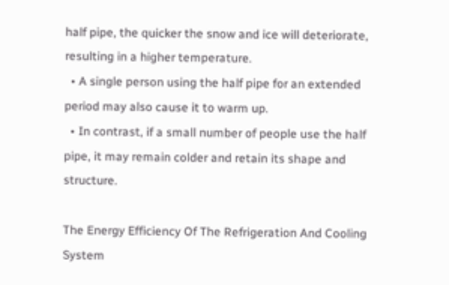half pipe, the quicker the snow and ice will deteriorate, resulting in a higher temperature.
  • A single person using the half pipe for an extended period may also cause it to warm up.
  • In contrast, if a small number of people use the half pipe, it may remain colder and retain its shape and structure.

The Energy Efficiency Of The Refrigeration And Cooling System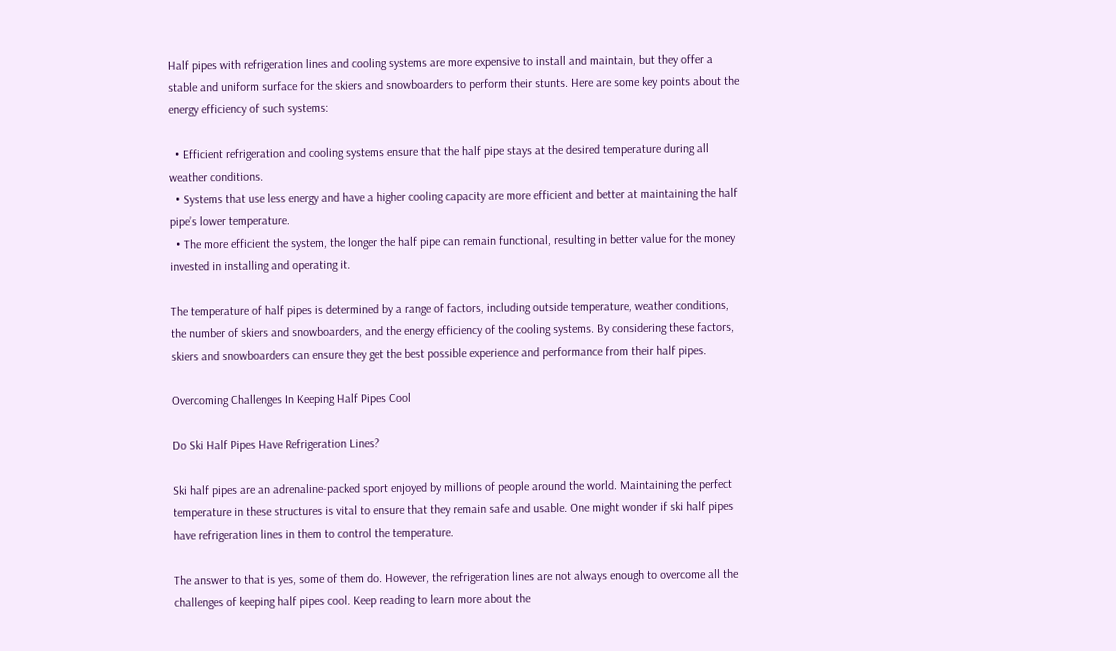Half pipes with refrigeration lines and cooling systems are more expensive to install and maintain, but they offer a stable and uniform surface for the skiers and snowboarders to perform their stunts. Here are some key points about the energy efficiency of such systems:

  • Efficient refrigeration and cooling systems ensure that the half pipe stays at the desired temperature during all weather conditions.
  • Systems that use less energy and have a higher cooling capacity are more efficient and better at maintaining the half pipe’s lower temperature.
  • The more efficient the system, the longer the half pipe can remain functional, resulting in better value for the money invested in installing and operating it.

The temperature of half pipes is determined by a range of factors, including outside temperature, weather conditions, the number of skiers and snowboarders, and the energy efficiency of the cooling systems. By considering these factors, skiers and snowboarders can ensure they get the best possible experience and performance from their half pipes.

Overcoming Challenges In Keeping Half Pipes Cool

Do Ski Half Pipes Have Refrigeration Lines?

Ski half pipes are an adrenaline-packed sport enjoyed by millions of people around the world. Maintaining the perfect temperature in these structures is vital to ensure that they remain safe and usable. One might wonder if ski half pipes have refrigeration lines in them to control the temperature.

The answer to that is yes, some of them do. However, the refrigeration lines are not always enough to overcome all the challenges of keeping half pipes cool. Keep reading to learn more about the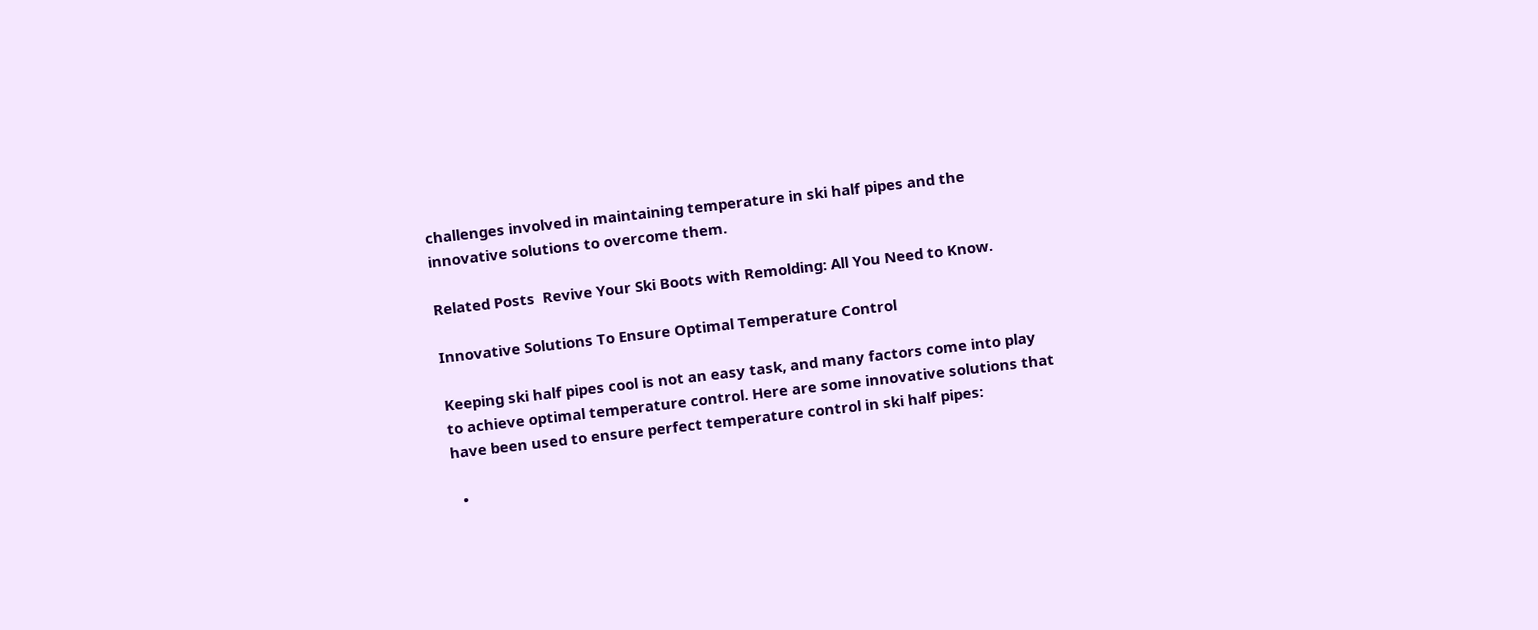challenges involved in maintaining temperature in ski half pipes and the innovative solutions to overcome them.

Related Posts  Revive Your Ski Boots with Remolding: All You Need to Know.

Innovative Solutions To Ensure Optimal Temperature Control

Keeping ski half pipes cool is not an easy task, and many factors come into play to achieve optimal temperature control. Here are some innovative solutions that have been used to ensure perfect temperature control in ski half pipes:

  •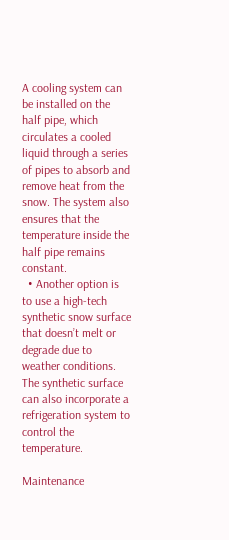A cooling system can be installed on the half pipe, which circulates a cooled liquid through a series of pipes to absorb and remove heat from the snow. The system also ensures that the temperature inside the half pipe remains constant.
  • Another option is to use a high-tech synthetic snow surface that doesn’t melt or degrade due to weather conditions. The synthetic surface can also incorporate a refrigeration system to control the temperature.

Maintenance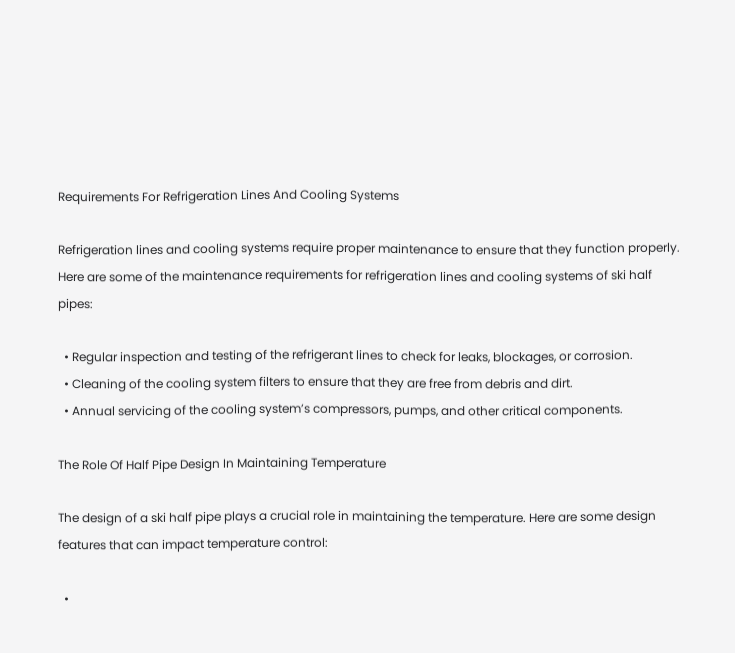Requirements For Refrigeration Lines And Cooling Systems

Refrigeration lines and cooling systems require proper maintenance to ensure that they function properly. Here are some of the maintenance requirements for refrigeration lines and cooling systems of ski half pipes:

  • Regular inspection and testing of the refrigerant lines to check for leaks, blockages, or corrosion.
  • Cleaning of the cooling system filters to ensure that they are free from debris and dirt.
  • Annual servicing of the cooling system’s compressors, pumps, and other critical components.

The Role Of Half Pipe Design In Maintaining Temperature

The design of a ski half pipe plays a crucial role in maintaining the temperature. Here are some design features that can impact temperature control:

  •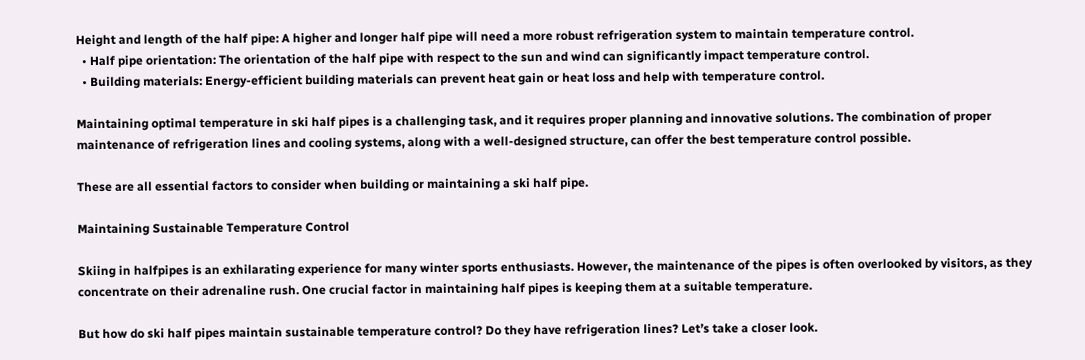Height and length of the half pipe: A higher and longer half pipe will need a more robust refrigeration system to maintain temperature control.
  • Half pipe orientation: The orientation of the half pipe with respect to the sun and wind can significantly impact temperature control.
  • Building materials: Energy-efficient building materials can prevent heat gain or heat loss and help with temperature control.

Maintaining optimal temperature in ski half pipes is a challenging task, and it requires proper planning and innovative solutions. The combination of proper maintenance of refrigeration lines and cooling systems, along with a well-designed structure, can offer the best temperature control possible.

These are all essential factors to consider when building or maintaining a ski half pipe.

Maintaining Sustainable Temperature Control

Skiing in halfpipes is an exhilarating experience for many winter sports enthusiasts. However, the maintenance of the pipes is often overlooked by visitors, as they concentrate on their adrenaline rush. One crucial factor in maintaining half pipes is keeping them at a suitable temperature.

But how do ski half pipes maintain sustainable temperature control? Do they have refrigeration lines? Let’s take a closer look.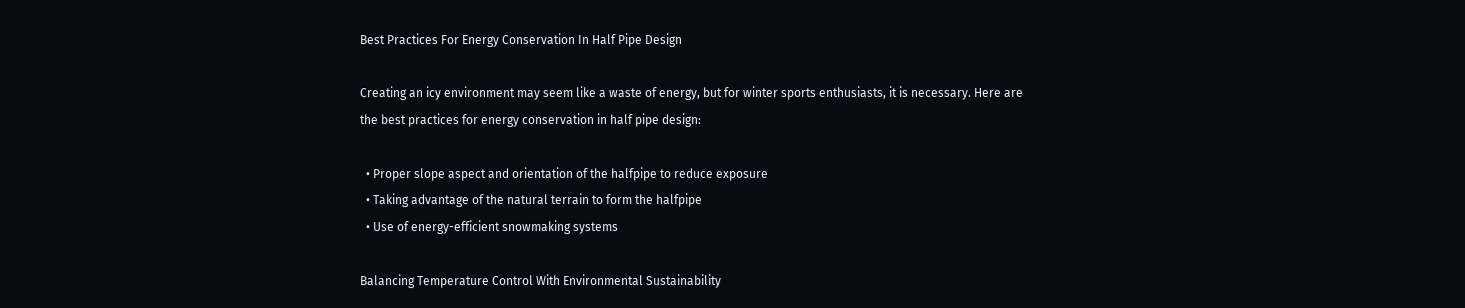Best Practices For Energy Conservation In Half Pipe Design

Creating an icy environment may seem like a waste of energy, but for winter sports enthusiasts, it is necessary. Here are the best practices for energy conservation in half pipe design:

  • Proper slope aspect and orientation of the halfpipe to reduce exposure
  • Taking advantage of the natural terrain to form the halfpipe
  • Use of energy-efficient snowmaking systems

Balancing Temperature Control With Environmental Sustainability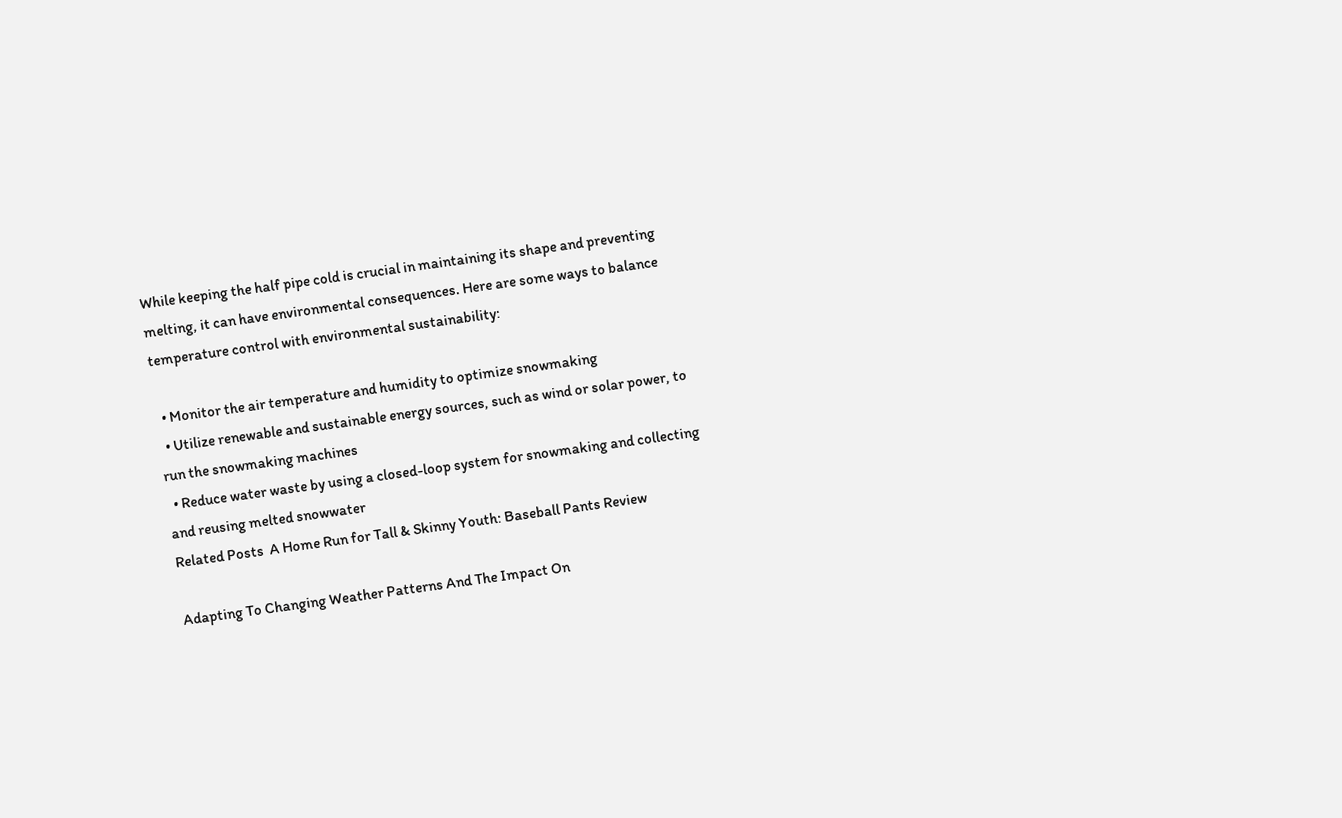While keeping the half pipe cold is crucial in maintaining its shape and preventing melting, it can have environmental consequences. Here are some ways to balance temperature control with environmental sustainability:

  • Monitor the air temperature and humidity to optimize snowmaking
  • Utilize renewable and sustainable energy sources, such as wind or solar power, to run the snowmaking machines
  • Reduce water waste by using a closed-loop system for snowmaking and collecting and reusing melted snowwater
Related Posts  A Home Run for Tall & Skinny Youth: Baseball Pants Review

Adapting To Changing Weather Patterns And The Impact On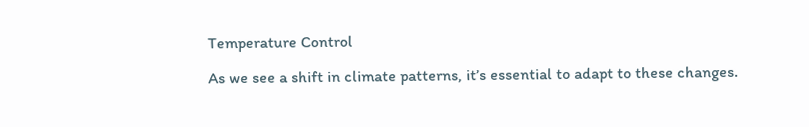Temperature Control

As we see a shift in climate patterns, it’s essential to adapt to these changes.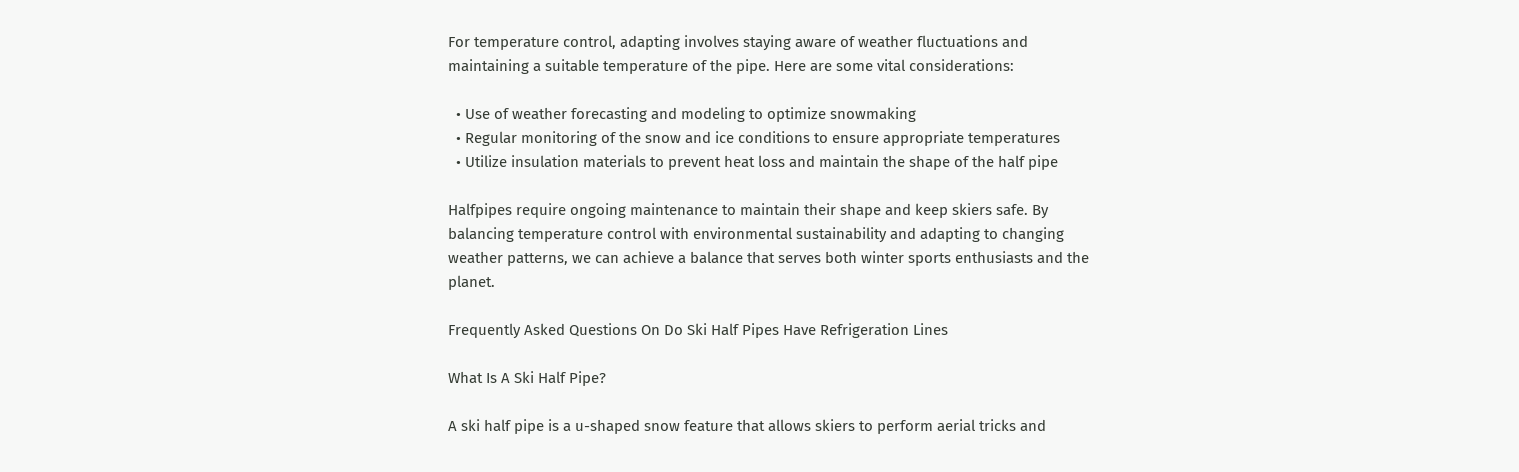For temperature control, adapting involves staying aware of weather fluctuations and maintaining a suitable temperature of the pipe. Here are some vital considerations:

  • Use of weather forecasting and modeling to optimize snowmaking
  • Regular monitoring of the snow and ice conditions to ensure appropriate temperatures
  • Utilize insulation materials to prevent heat loss and maintain the shape of the half pipe

Halfpipes require ongoing maintenance to maintain their shape and keep skiers safe. By balancing temperature control with environmental sustainability and adapting to changing weather patterns, we can achieve a balance that serves both winter sports enthusiasts and the planet.

Frequently Asked Questions On Do Ski Half Pipes Have Refrigeration Lines

What Is A Ski Half Pipe?

A ski half pipe is a u-shaped snow feature that allows skiers to perform aerial tricks and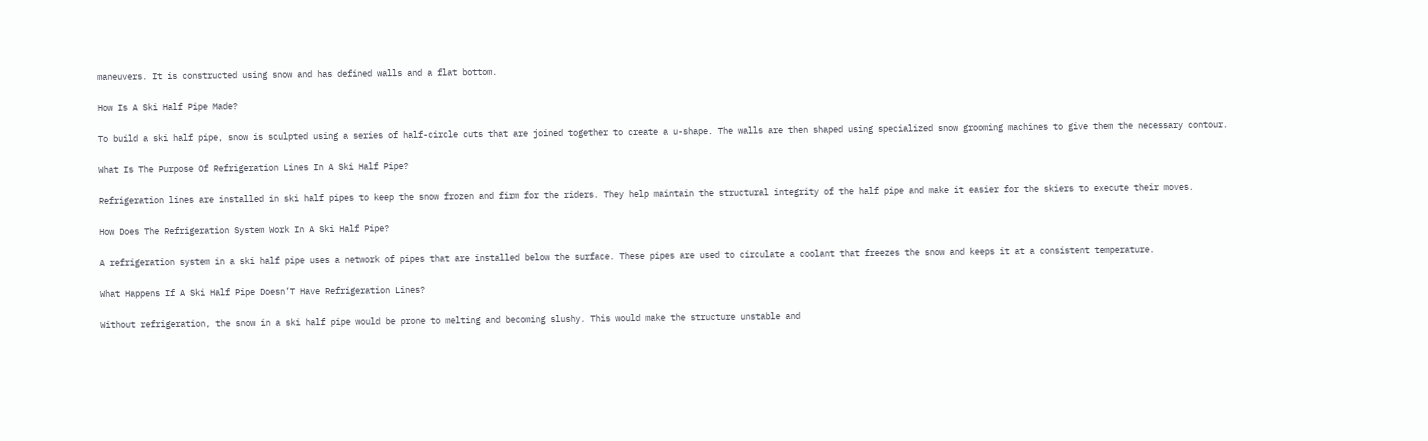maneuvers. It is constructed using snow and has defined walls and a flat bottom.

How Is A Ski Half Pipe Made?

To build a ski half pipe, snow is sculpted using a series of half-circle cuts that are joined together to create a u-shape. The walls are then shaped using specialized snow grooming machines to give them the necessary contour.

What Is The Purpose Of Refrigeration Lines In A Ski Half Pipe?

Refrigeration lines are installed in ski half pipes to keep the snow frozen and firm for the riders. They help maintain the structural integrity of the half pipe and make it easier for the skiers to execute their moves.

How Does The Refrigeration System Work In A Ski Half Pipe?

A refrigeration system in a ski half pipe uses a network of pipes that are installed below the surface. These pipes are used to circulate a coolant that freezes the snow and keeps it at a consistent temperature.

What Happens If A Ski Half Pipe Doesn’T Have Refrigeration Lines?

Without refrigeration, the snow in a ski half pipe would be prone to melting and becoming slushy. This would make the structure unstable and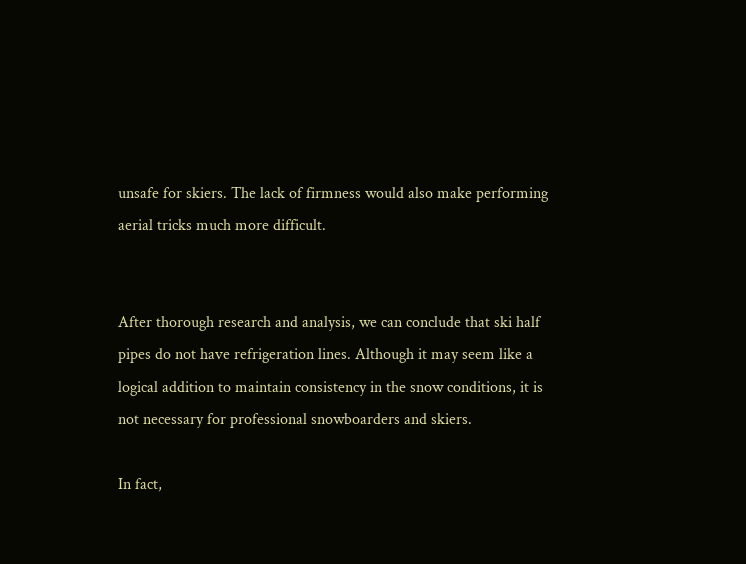unsafe for skiers. The lack of firmness would also make performing aerial tricks much more difficult.


After thorough research and analysis, we can conclude that ski half pipes do not have refrigeration lines. Although it may seem like a logical addition to maintain consistency in the snow conditions, it is not necessary for professional snowboarders and skiers.

In fact,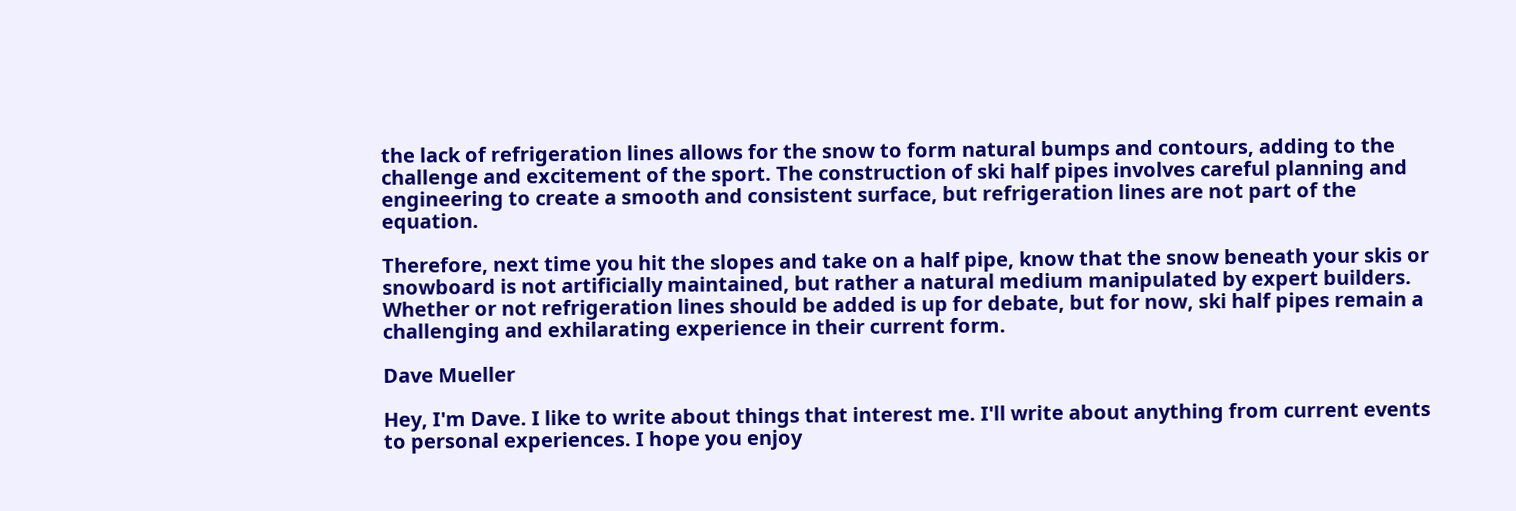the lack of refrigeration lines allows for the snow to form natural bumps and contours, adding to the challenge and excitement of the sport. The construction of ski half pipes involves careful planning and engineering to create a smooth and consistent surface, but refrigeration lines are not part of the equation.

Therefore, next time you hit the slopes and take on a half pipe, know that the snow beneath your skis or snowboard is not artificially maintained, but rather a natural medium manipulated by expert builders. Whether or not refrigeration lines should be added is up for debate, but for now, ski half pipes remain a challenging and exhilarating experience in their current form.

Dave Mueller

Hey, I'm Dave. I like to write about things that interest me. I'll write about anything from current events to personal experiences. I hope you enjoy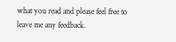what you read and please feel free to leave me any feedback.